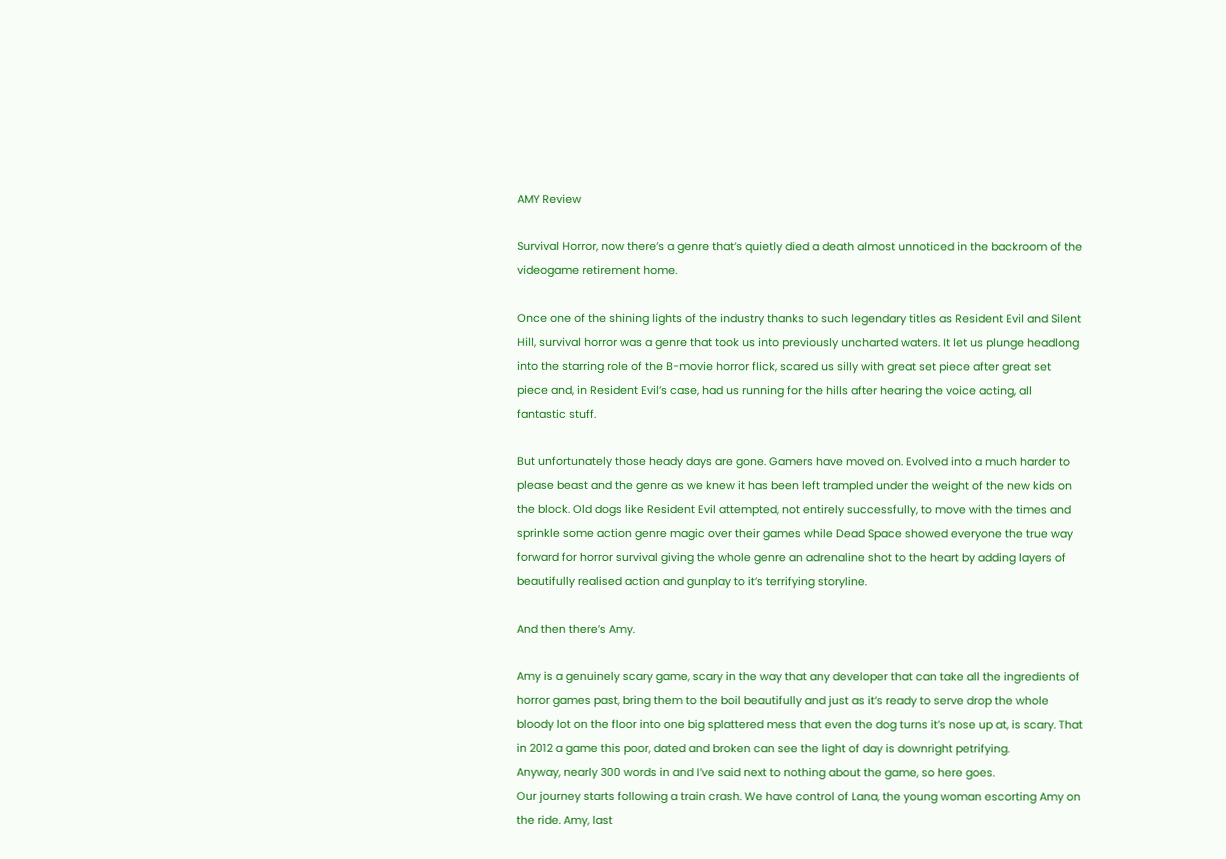AMY Review

Survival Horror, now there’s a genre that’s quietly died a death almost unnoticed in the backroom of the videogame retirement home.

Once one of the shining lights of the industry thanks to such legendary titles as Resident Evil and Silent Hill, survival horror was a genre that took us into previously uncharted waters. It let us plunge headlong into the starring role of the B-movie horror flick, scared us silly with great set piece after great set piece and, in Resident Evil’s case, had us running for the hills after hearing the voice acting, all fantastic stuff.

But unfortunately those heady days are gone. Gamers have moved on. Evolved into a much harder to please beast and the genre as we knew it has been left trampled under the weight of the new kids on the block. Old dogs like Resident Evil attempted, not entirely successfully, to move with the times and sprinkle some action genre magic over their games while Dead Space showed everyone the true way forward for horror survival giving the whole genre an adrenaline shot to the heart by adding layers of beautifully realised action and gunplay to it’s terrifying storyline.

And then there’s Amy.

Amy is a genuinely scary game, scary in the way that any developer that can take all the ingredients of horror games past, bring them to the boil beautifully and just as it’s ready to serve drop the whole bloody lot on the floor into one big splattered mess that even the dog turns it’s nose up at, is scary. That in 2012 a game this poor, dated and broken can see the light of day is downright petrifying.
Anyway, nearly 300 words in and I’ve said next to nothing about the game, so here goes.
Our journey starts following a train crash. We have control of Lana, the young woman escorting Amy on the ride. Amy, last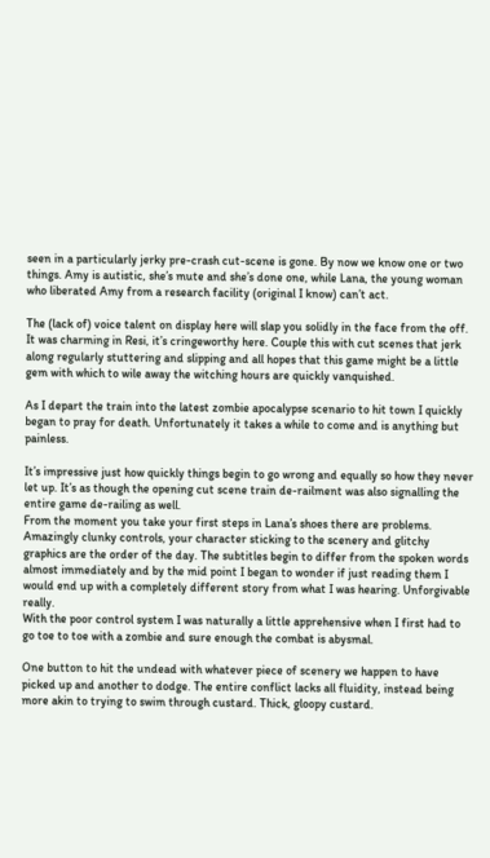seen in a particularly jerky pre-crash cut-scene is gone. By now we know one or two things. Amy is autistic, she’s mute and she’s done one, while Lana, the young woman who liberated Amy from a research facility (original I know) can’t act.

The (lack of) voice talent on display here will slap you solidly in the face from the off. It was charming in Resi, it’s cringeworthy here. Couple this with cut scenes that jerk along regularly stuttering and slipping and all hopes that this game might be a little gem with which to wile away the witching hours are quickly vanquished.

As I depart the train into the latest zombie apocalypse scenario to hit town I quickly began to pray for death. Unfortunately it takes a while to come and is anything but painless.

It’s impressive just how quickly things begin to go wrong and equally so how they never let up. It’s as though the opening cut scene train de-railment was also signalling the entire game de-railing as well.
From the moment you take your first steps in Lana’s shoes there are problems. Amazingly clunky controls, your character sticking to the scenery and glitchy graphics are the order of the day. The subtitles begin to differ from the spoken words almost immediately and by the mid point I began to wonder if just reading them I would end up with a completely different story from what I was hearing. Unforgivable really.
With the poor control system I was naturally a little apprehensive when I first had to go toe to toe with a zombie and sure enough the combat is abysmal.

One button to hit the undead with whatever piece of scenery we happen to have picked up and another to dodge. The entire conflict lacks all fluidity, instead being more akin to trying to swim through custard. Thick, gloopy custard.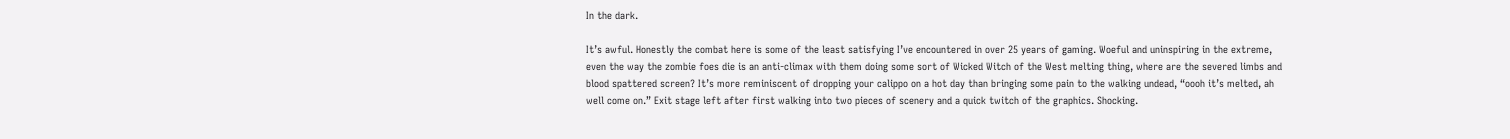In the dark.

It’s awful. Honestly the combat here is some of the least satisfying I’ve encountered in over 25 years of gaming. Woeful and uninspiring in the extreme, even the way the zombie foes die is an anti-climax with them doing some sort of Wicked Witch of the West melting thing, where are the severed limbs and blood spattered screen? It’s more reminiscent of dropping your calippo on a hot day than bringing some pain to the walking undead, “oooh it’s melted, ah well come on.” Exit stage left after first walking into two pieces of scenery and a quick twitch of the graphics. Shocking.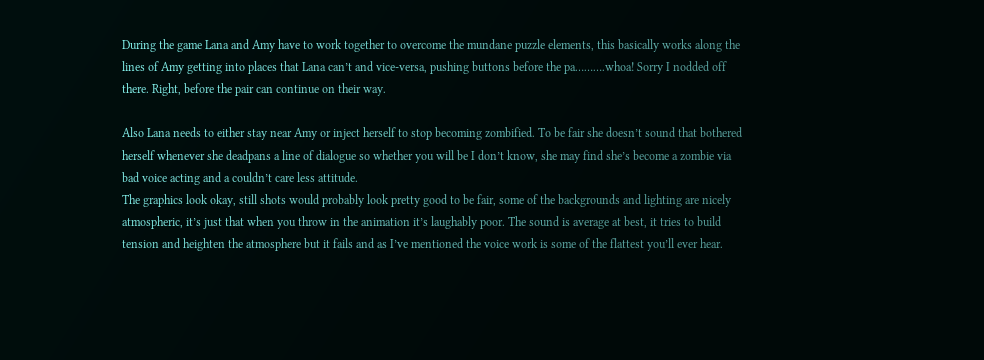During the game Lana and Amy have to work together to overcome the mundane puzzle elements, this basically works along the lines of Amy getting into places that Lana can’t and vice-versa, pushing buttons before the pa……….whoa! Sorry I nodded off there. Right, before the pair can continue on their way.

Also Lana needs to either stay near Amy or inject herself to stop becoming zombified. To be fair she doesn’t sound that bothered herself whenever she deadpans a line of dialogue so whether you will be I don’t know, she may find she’s become a zombie via bad voice acting and a couldn’t care less attitude.
The graphics look okay, still shots would probably look pretty good to be fair, some of the backgrounds and lighting are nicely atmospheric, it’s just that when you throw in the animation it’s laughably poor. The sound is average at best, it tries to build tension and heighten the atmosphere but it fails and as I’ve mentioned the voice work is some of the flattest you’ll ever hear.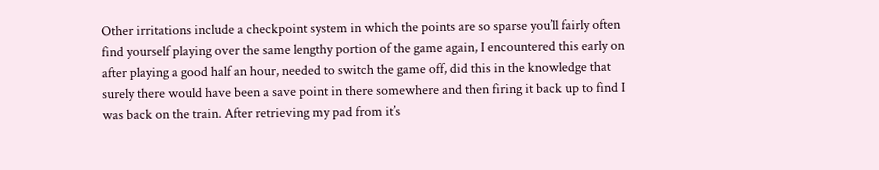Other irritations include a checkpoint system in which the points are so sparse you’ll fairly often find yourself playing over the same lengthy portion of the game again, I encountered this early on after playing a good half an hour, needed to switch the game off, did this in the knowledge that surely there would have been a save point in there somewhere and then firing it back up to find I was back on the train. After retrieving my pad from it’s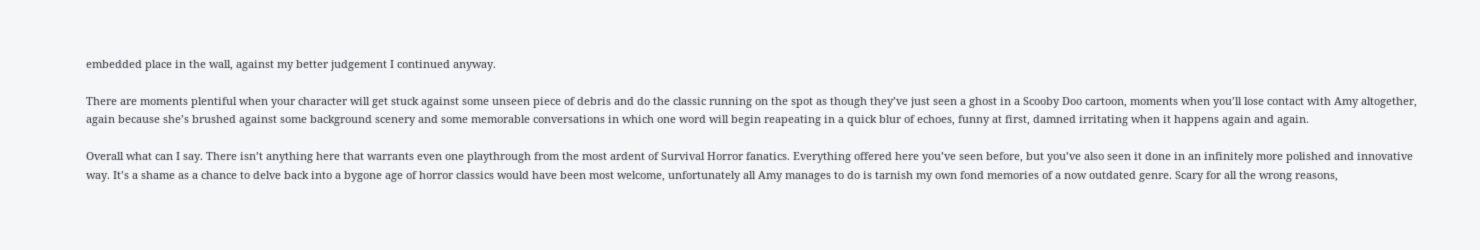embedded place in the wall, against my better judgement I continued anyway.

There are moments plentiful when your character will get stuck against some unseen piece of debris and do the classic running on the spot as though they’ve just seen a ghost in a Scooby Doo cartoon, moments when you’ll lose contact with Amy altogether, again because she’s brushed against some background scenery and some memorable conversations in which one word will begin reapeating in a quick blur of echoes, funny at first, damned irritating when it happens again and again.

Overall what can I say. There isn’t anything here that warrants even one playthrough from the most ardent of Survival Horror fanatics. Everything offered here you’ve seen before, but you’ve also seen it done in an infinitely more polished and innovative way. It’s a shame as a chance to delve back into a bygone age of horror classics would have been most welcome, unfortunately all Amy manages to do is tarnish my own fond memories of a now outdated genre. Scary for all the wrong reasons,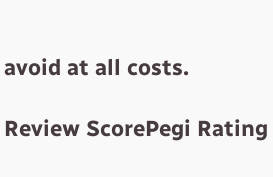avoid at all costs.

Review ScorePegi Rating